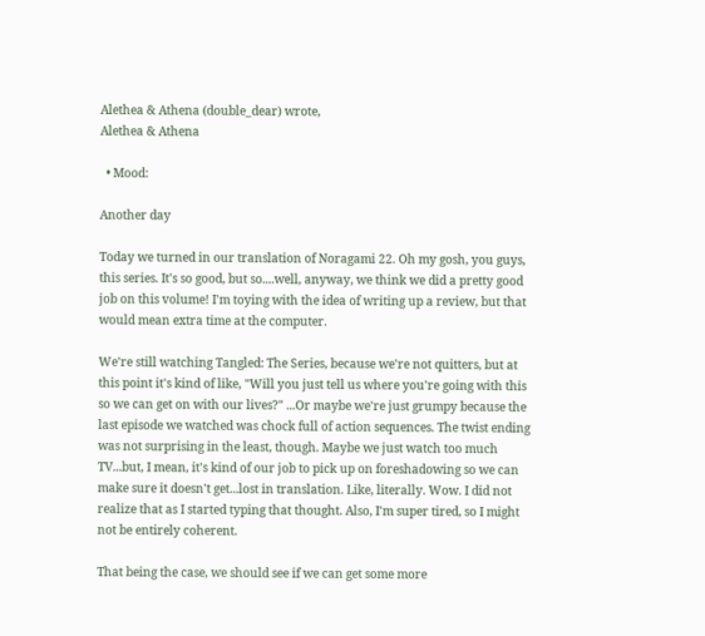Alethea & Athena (double_dear) wrote,
Alethea & Athena

  • Mood:

Another day

Today we turned in our translation of Noragami 22. Oh my gosh, you guys, this series. It's so good, but so....well, anyway, we think we did a pretty good job on this volume! I'm toying with the idea of writing up a review, but that would mean extra time at the computer.

We're still watching Tangled: The Series, because we're not quitters, but at this point it's kind of like, "Will you just tell us where you're going with this so we can get on with our lives?" ...Or maybe we're just grumpy because the last episode we watched was chock full of action sequences. The twist ending was not surprising in the least, though. Maybe we just watch too much TV...but, I mean, it's kind of our job to pick up on foreshadowing so we can make sure it doesn't get...lost in translation. Like, literally. Wow. I did not realize that as I started typing that thought. Also, I'm super tired, so I might not be entirely coherent.

That being the case, we should see if we can get some more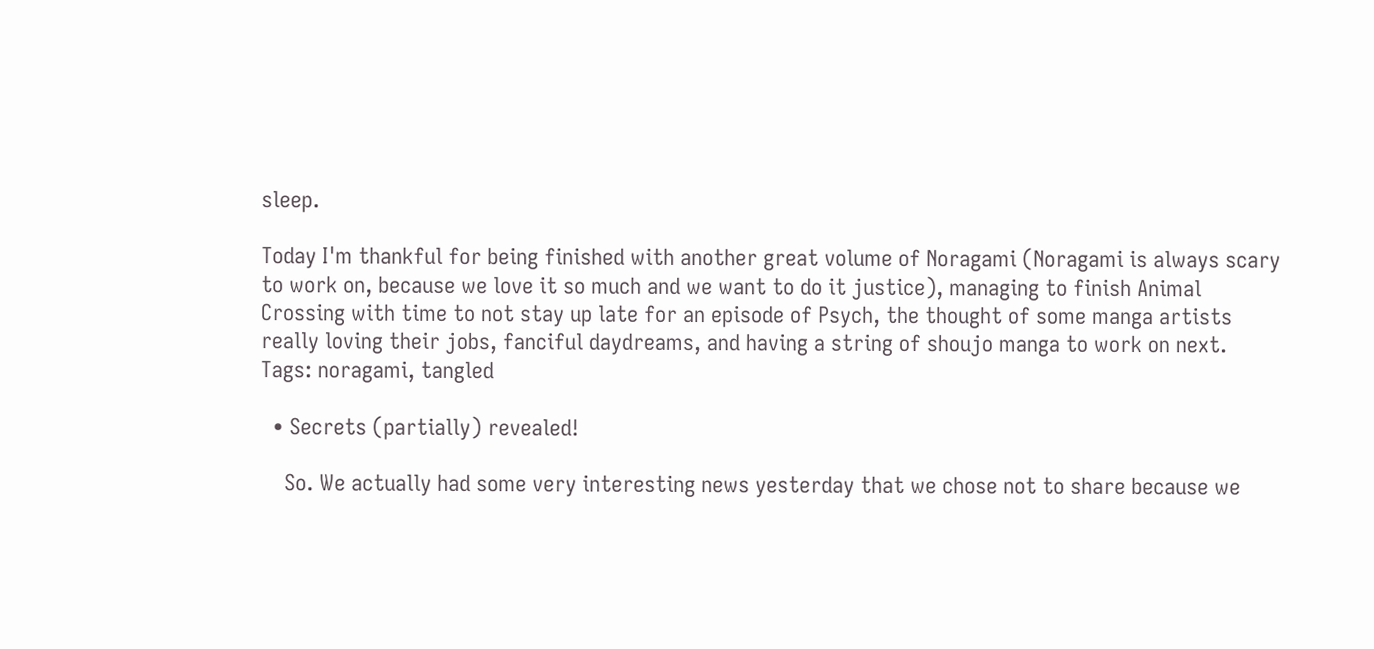sleep.

Today I'm thankful for being finished with another great volume of Noragami (Noragami is always scary to work on, because we love it so much and we want to do it justice), managing to finish Animal Crossing with time to not stay up late for an episode of Psych, the thought of some manga artists really loving their jobs, fanciful daydreams, and having a string of shoujo manga to work on next.
Tags: noragami, tangled

  • Secrets (partially) revealed!

    So. We actually had some very interesting news yesterday that we chose not to share because we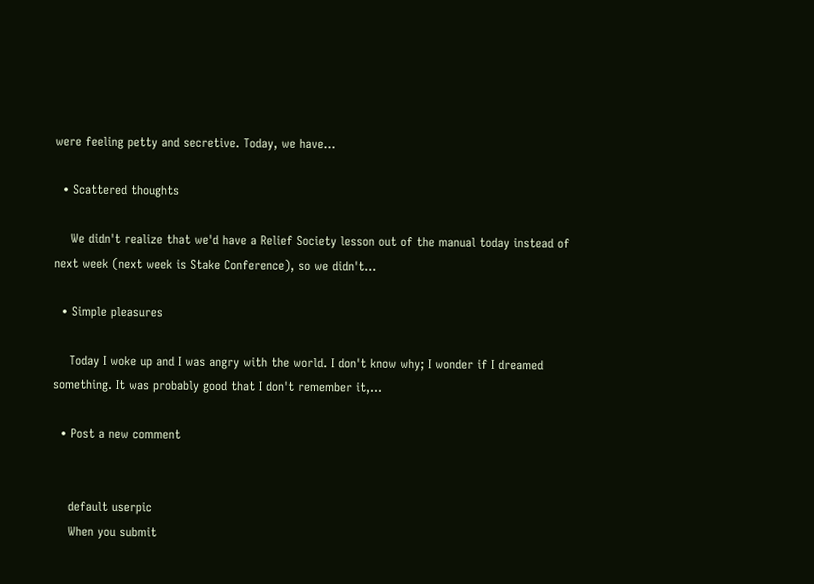were feeling petty and secretive. Today, we have…

  • Scattered thoughts

    We didn't realize that we'd have a Relief Society lesson out of the manual today instead of next week (next week is Stake Conference), so we didn't…

  • Simple pleasures

    Today I woke up and I was angry with the world. I don't know why; I wonder if I dreamed something. It was probably good that I don't remember it,…

  • Post a new comment


    default userpic
    When you submit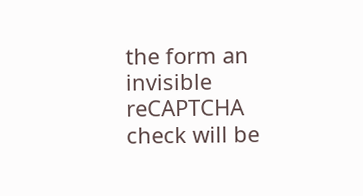the form an invisible reCAPTCHA check will be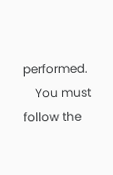performed.
    You must follow the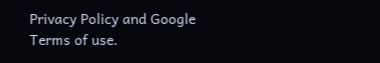Privacy Policy and Google Terms of use.